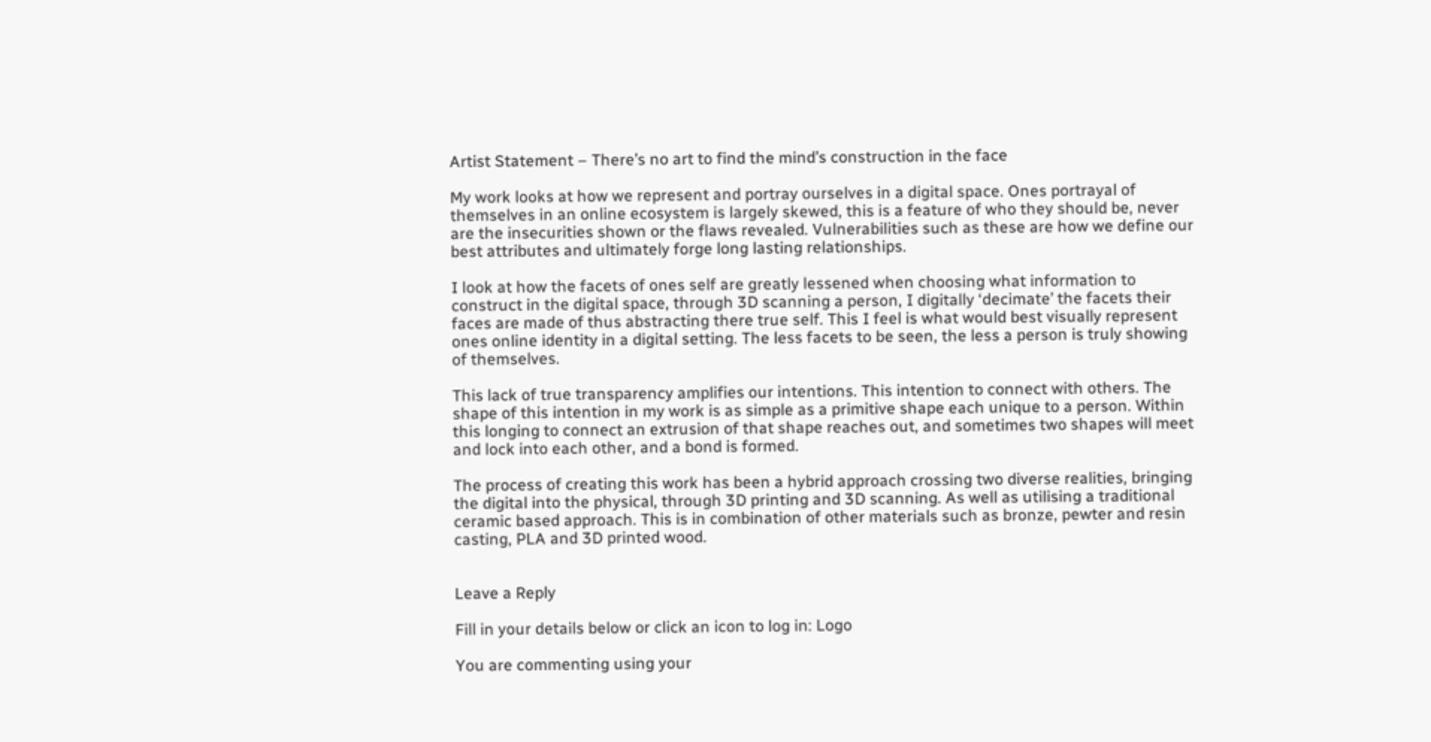Artist Statement – There’s no art to find the mind’s construction in the face

My work looks at how we represent and portray ourselves in a digital space. Ones portrayal of themselves in an online ecosystem is largely skewed, this is a feature of who they should be, never are the insecurities shown or the flaws revealed. Vulnerabilities such as these are how we define our best attributes and ultimately forge long lasting relationships.

I look at how the facets of ones self are greatly lessened when choosing what information to construct in the digital space, through 3D scanning a person, I digitally ‘decimate’ the facets their faces are made of thus abstracting there true self. This I feel is what would best visually represent ones online identity in a digital setting. The less facets to be seen, the less a person is truly showing of themselves.

This lack of true transparency amplifies our intentions. This intention to connect with others. The shape of this intention in my work is as simple as a primitive shape each unique to a person. Within this longing to connect an extrusion of that shape reaches out, and sometimes two shapes will meet and lock into each other, and a bond is formed.

The process of creating this work has been a hybrid approach crossing two diverse realities, bringing the digital into the physical, through 3D printing and 3D scanning. As well as utilising a traditional ceramic based approach. This is in combination of other materials such as bronze, pewter and resin casting, PLA and 3D printed wood.


Leave a Reply

Fill in your details below or click an icon to log in: Logo

You are commenting using your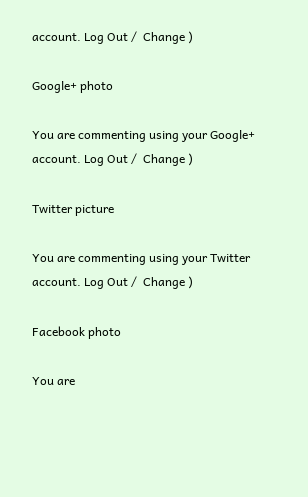account. Log Out /  Change )

Google+ photo

You are commenting using your Google+ account. Log Out /  Change )

Twitter picture

You are commenting using your Twitter account. Log Out /  Change )

Facebook photo

You are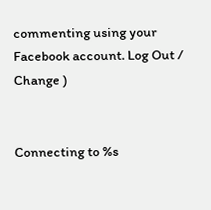commenting using your Facebook account. Log Out /  Change )


Connecting to %s